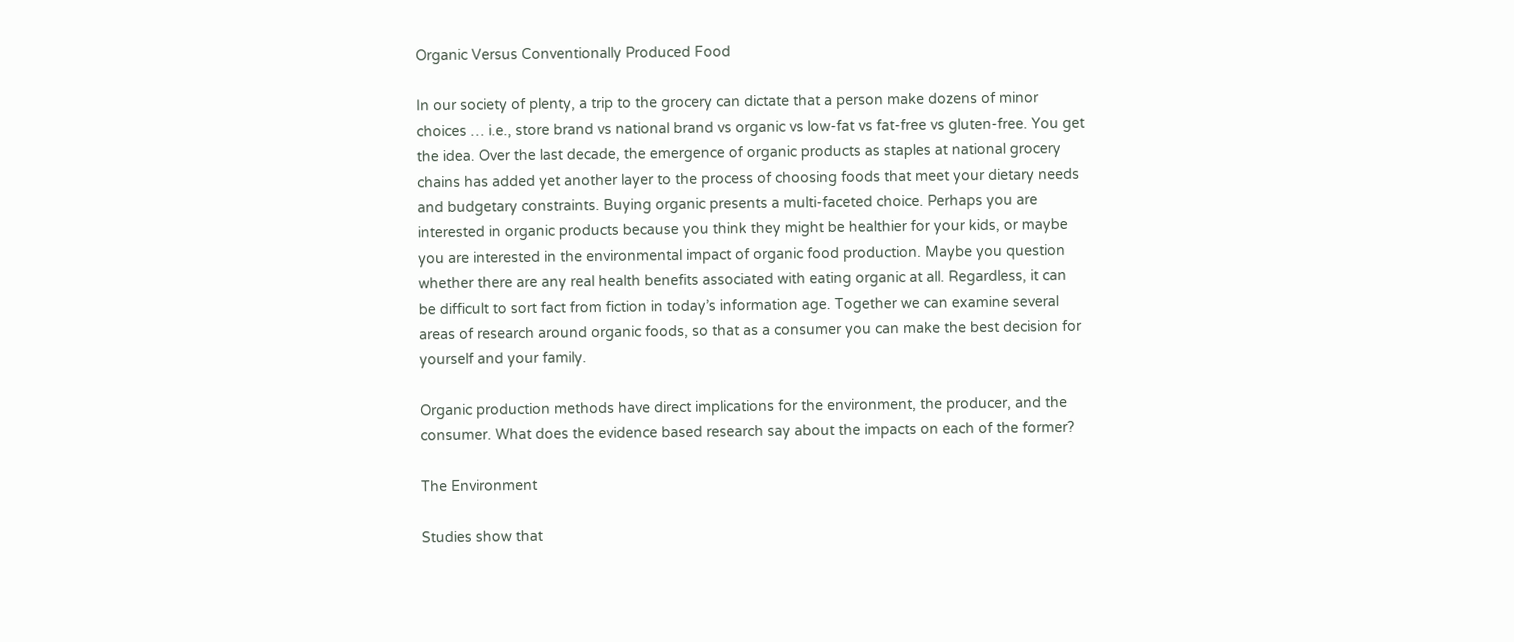Organic Versus Conventionally Produced Food

In our society of plenty, a trip to the grocery can dictate that a person make dozens of minor choices … i.e., store brand vs national brand vs organic vs low-fat vs fat-free vs gluten-free. You get the idea. Over the last decade, the emergence of organic products as staples at national grocery chains has added yet another layer to the process of choosing foods that meet your dietary needs and budgetary constraints. Buying organic presents a multi-faceted choice. Perhaps you are interested in organic products because you think they might be healthier for your kids, or maybe you are interested in the environmental impact of organic food production. Maybe you question whether there are any real health benefits associated with eating organic at all. Regardless, it can be difficult to sort fact from fiction in today’s information age. Together we can examine several areas of research around organic foods, so that as a consumer you can make the best decision for yourself and your family.

Organic production methods have direct implications for the environment, the producer, and the consumer. What does the evidence based research say about the impacts on each of the former?

The Environment

Studies show that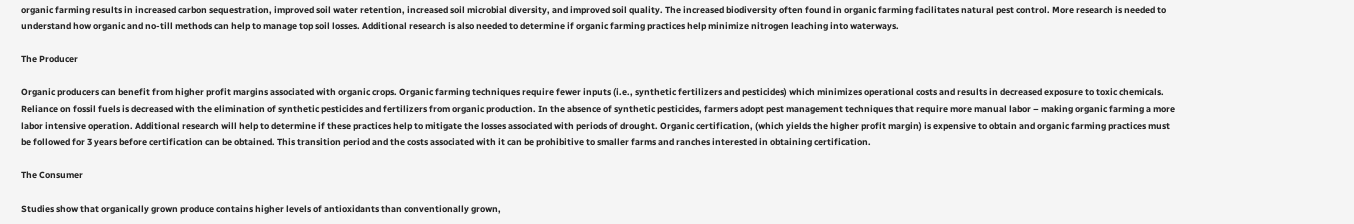organic farming results in increased carbon sequestration, improved soil water retention, increased soil microbial diversity, and improved soil quality. The increased biodiversity often found in organic farming facilitates natural pest control. More research is needed to understand how organic and no-till methods can help to manage top soil losses. Additional research is also needed to determine if organic farming practices help minimize nitrogen leaching into waterways.

The Producer

Organic producers can benefit from higher profit margins associated with organic crops. Organic farming techniques require fewer inputs (i.e., synthetic fertilizers and pesticides) which minimizes operational costs and results in decreased exposure to toxic chemicals. Reliance on fossil fuels is decreased with the elimination of synthetic pesticides and fertilizers from organic production. In the absence of synthetic pesticides, farmers adopt pest management techniques that require more manual labor – making organic farming a more labor intensive operation. Additional research will help to determine if these practices help to mitigate the losses associated with periods of drought. Organic certification, (which yields the higher profit margin) is expensive to obtain and organic farming practices must be followed for 3 years before certification can be obtained. This transition period and the costs associated with it can be prohibitive to smaller farms and ranches interested in obtaining certification.

The Consumer

Studies show that organically grown produce contains higher levels of antioxidants than conventionally grown,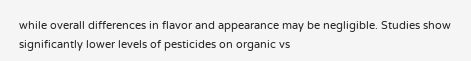while overall differences in flavor and appearance may be negligible. Studies show significantly lower levels of pesticides on organic vs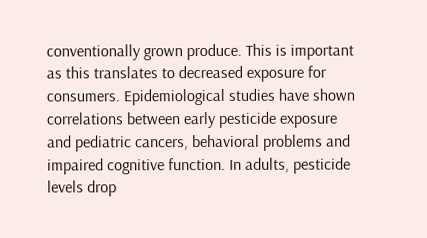conventionally grown produce. This is important as this translates to decreased exposure for consumers. Epidemiological studies have shown correlations between early pesticide exposure and pediatric cancers, behavioral problems and impaired cognitive function. In adults, pesticide levels drop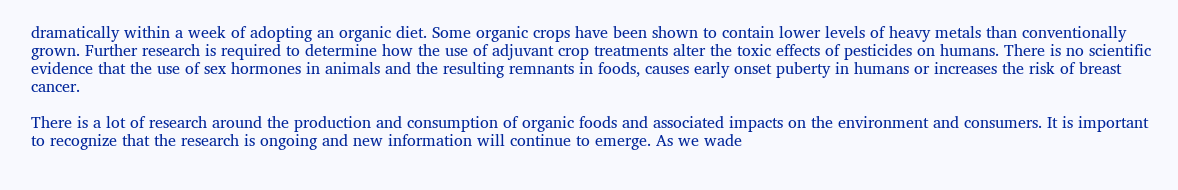dramatically within a week of adopting an organic diet. Some organic crops have been shown to contain lower levels of heavy metals than conventionally grown. Further research is required to determine how the use of adjuvant crop treatments alter the toxic effects of pesticides on humans. There is no scientific evidence that the use of sex hormones in animals and the resulting remnants in foods, causes early onset puberty in humans or increases the risk of breast cancer.

There is a lot of research around the production and consumption of organic foods and associated impacts on the environment and consumers. It is important to recognize that the research is ongoing and new information will continue to emerge. As we wade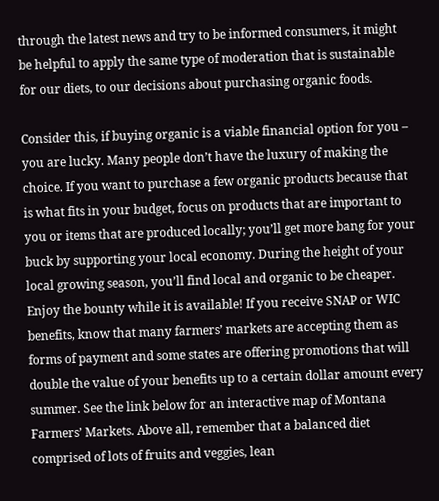through the latest news and try to be informed consumers, it might be helpful to apply the same type of moderation that is sustainable for our diets, to our decisions about purchasing organic foods.

Consider this, if buying organic is a viable financial option for you – you are lucky. Many people don’t have the luxury of making the choice. If you want to purchase a few organic products because that is what fits in your budget, focus on products that are important to you or items that are produced locally; you’ll get more bang for your buck by supporting your local economy. During the height of your local growing season, you’ll find local and organic to be cheaper. Enjoy the bounty while it is available! If you receive SNAP or WIC benefits, know that many farmers’ markets are accepting them as forms of payment and some states are offering promotions that will double the value of your benefits up to a certain dollar amount every summer. See the link below for an interactive map of Montana Farmers’ Markets. Above all, remember that a balanced diet comprised of lots of fruits and veggies, lean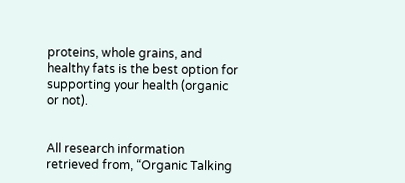proteins, whole grains, and healthy fats is the best option for supporting your health (organic or not).


All research information retrieved from, “Organic Talking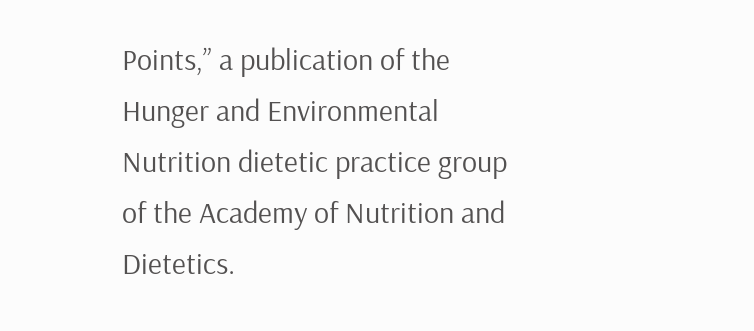Points,” a publication of the Hunger and Environmental Nutrition dietetic practice group of the Academy of Nutrition and Dietetics.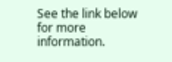See the link below for more information.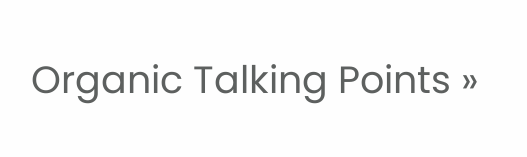Organic Talking Points »